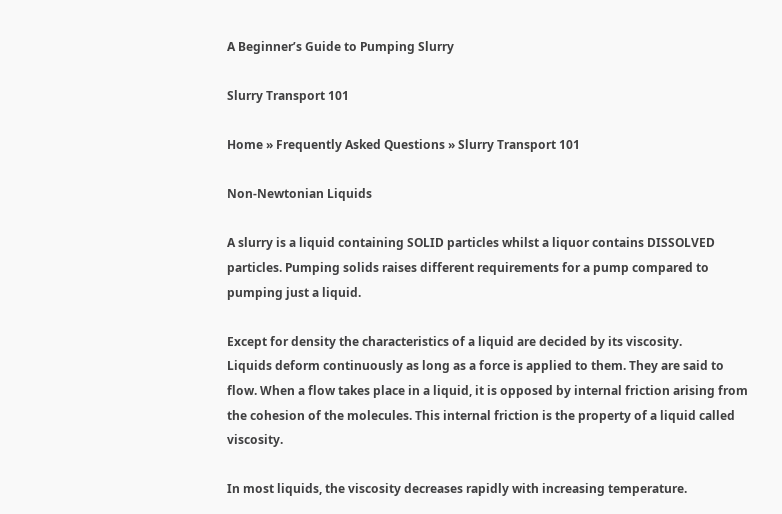A Beginner’s Guide to Pumping Slurry

Slurry Transport 101

Home » Frequently Asked Questions » Slurry Transport 101

Non-Newtonian Liquids

A slurry is a liquid containing SOLID particles whilst a liquor contains DISSOLVED particles. Pumping solids raises different requirements for a pump compared to pumping just a liquid.

Except for density the characteristics of a liquid are decided by its viscosity.
Liquids deform continuously as long as a force is applied to them. They are said to flow. When a flow takes place in a liquid, it is opposed by internal friction arising from the cohesion of the molecules. This internal friction is the property of a liquid called viscosity.

In most liquids, the viscosity decreases rapidly with increasing temperature.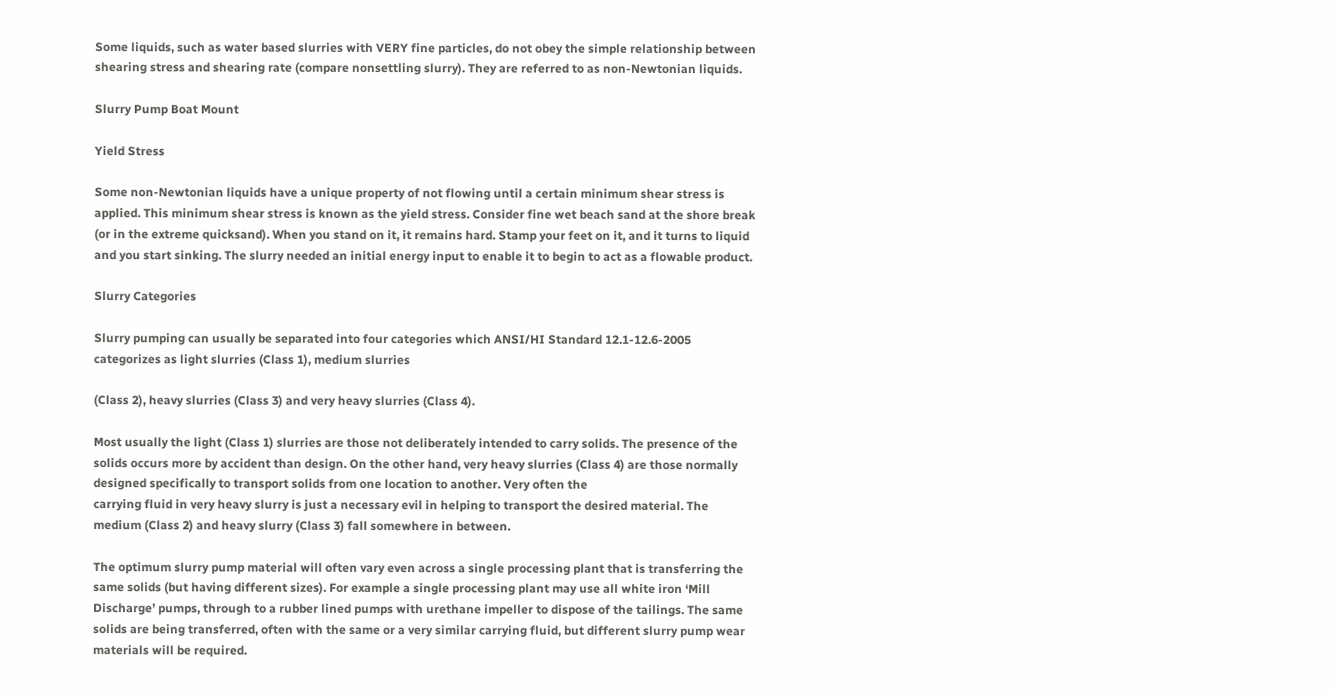Some liquids, such as water based slurries with VERY fine particles, do not obey the simple relationship between shearing stress and shearing rate (compare nonsettling slurry). They are referred to as non-Newtonian liquids.

Slurry Pump Boat Mount

Yield Stress

Some non-Newtonian liquids have a unique property of not flowing until a certain minimum shear stress is applied. This minimum shear stress is known as the yield stress. Consider fine wet beach sand at the shore break (or in the extreme quicksand). When you stand on it, it remains hard. Stamp your feet on it, and it turns to liquid and you start sinking. The slurry needed an initial energy input to enable it to begin to act as a flowable product.

Slurry Categories

Slurry pumping can usually be separated into four categories which ANSI/HI Standard 12.1-12.6-2005 categorizes as light slurries (Class 1), medium slurries

(Class 2), heavy slurries (Class 3) and very heavy slurries (Class 4).

Most usually the light (Class 1) slurries are those not deliberately intended to carry solids. The presence of the solids occurs more by accident than design. On the other hand, very heavy slurries (Class 4) are those normally designed specifically to transport solids from one location to another. Very often the
carrying fluid in very heavy slurry is just a necessary evil in helping to transport the desired material. The medium (Class 2) and heavy slurry (Class 3) fall somewhere in between.

The optimum slurry pump material will often vary even across a single processing plant that is transferring the same solids (but having different sizes). For example a single processing plant may use all white iron ‘Mill Discharge’ pumps, through to a rubber lined pumps with urethane impeller to dispose of the tailings. The same solids are being transferred, often with the same or a very similar carrying fluid, but different slurry pump wear materials will be required.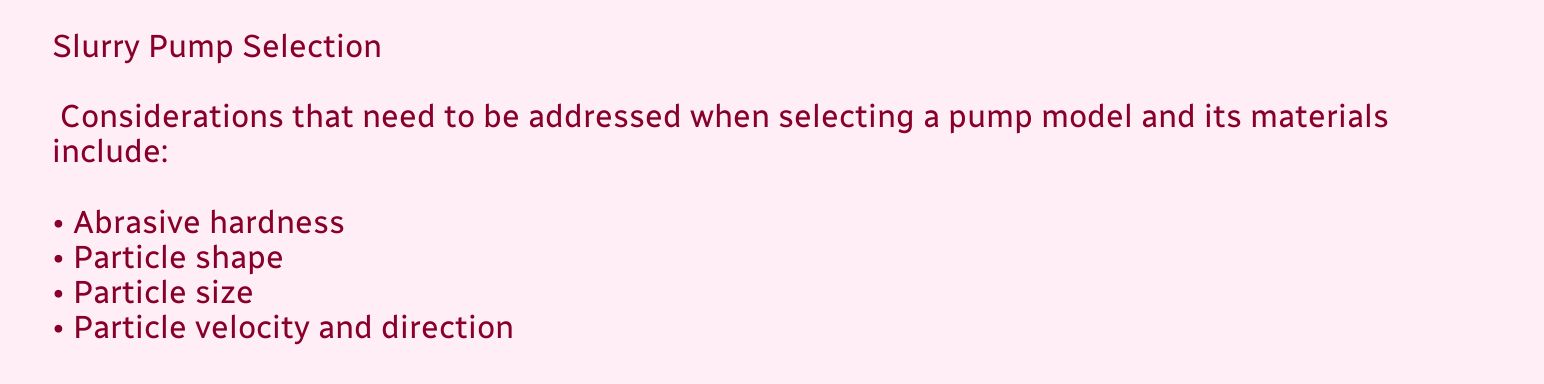Slurry Pump Selection

 Considerations that need to be addressed when selecting a pump model and its materials include:

• Abrasive hardness
• Particle shape
• Particle size
• Particle velocity and direction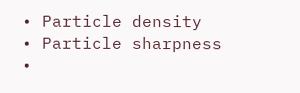• Particle density
• Particle sharpness
•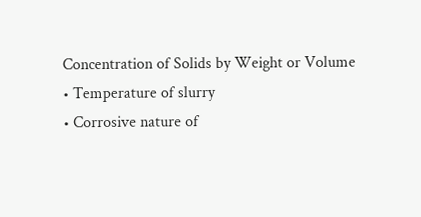Concentration of Solids by Weight or Volume
• Temperature of slurry
• Corrosive nature of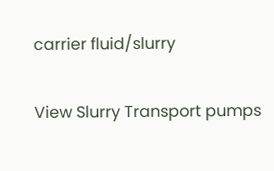carrier fluid/slurry

View Slurry Transport pumps